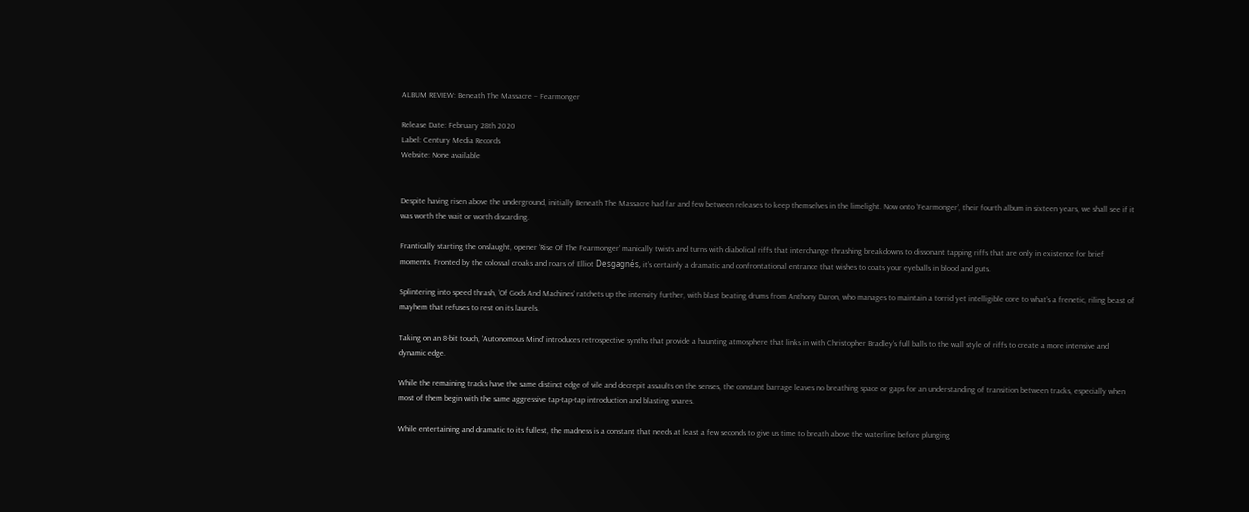ALBUM REVIEW: Beneath The Massacre – Fearmonger

Release Date: February 28th 2020
Label: Century Media Records
Website: None available


Despite having risen above the underground, initially Beneath The Massacre had far and few between releases to keep themselves in the limelight. Now onto ‘Fearmonger’, their fourth album in sixteen years, we shall see if it was worth the wait or worth discarding.

Frantically starting the onslaught, opener ‘Rise Of The Fearmonger’ manically twists and turns with diabolical riffs that interchange thrashing breakdowns to dissonant tapping riffs that are only in existence for brief moments. Fronted by the colossal croaks and roars of Elliot Desgagnés, it’s certainly a dramatic and confrontational entrance that wishes to coats your eyeballs in blood and guts.

Splintering into speed thrash, ‘Of Gods And Machines’ ratchets up the intensity further, with blast beating drums from Anthony Daron, who manages to maintain a torrid yet intelligible core to what’s a frenetic, riling beast of mayhem that refuses to rest on its laurels.

Taking on an 8-bit touch, ‘Autonomous Mind’ introduces retrospective synths that provide a haunting atmosphere that links in with Christopher Bradley‘s full balls to the wall style of riffs to create a more intensive and dynamic edge.

While the remaining tracks have the same distinct edge of vile and decrepit assaults on the senses, the constant barrage leaves no breathing space or gaps for an understanding of transition between tracks, especially when most of them begin with the same aggressive tap-tap-tap introduction and blasting snares.

While entertaining and dramatic to its fullest, the madness is a constant that needs at least a few seconds to give us time to breath above the waterline before plunging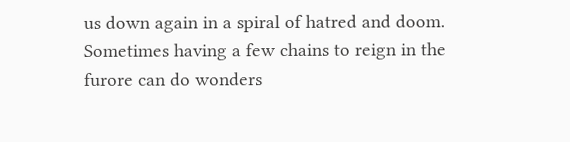us down again in a spiral of hatred and doom. Sometimes having a few chains to reign in the furore can do wonders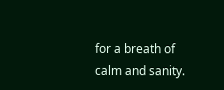for a breath of calm and sanity.